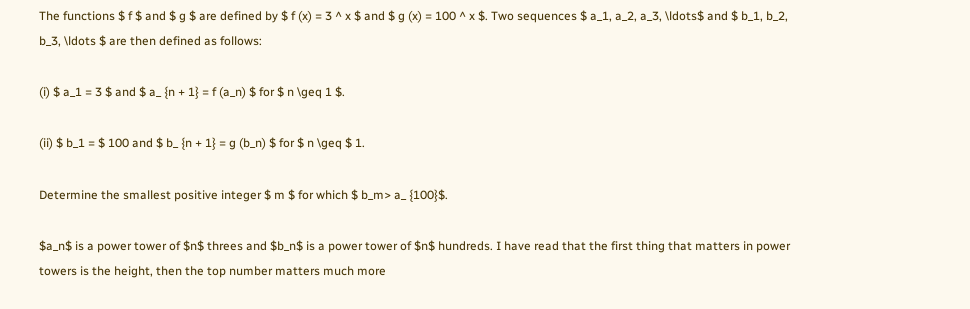The functions $ f $ and $ g $ are defined by $ f (x) = 3 ^ x $ and $ g (x) = 100 ^ x $. Two sequences $ a_1, a_2, a_3, \ldots$ and $ b_1, b_2, b_3, \ldots $ are then defined as follows:

(i) $ a_1 = 3 $ and $ a_ {n + 1} = f (a_n) $ for $ n \geq 1 $.

(ii) $ b_1 = $ 100 and $ b_ {n + 1} = g (b_n) $ for $ n \geq $ 1.

Determine the smallest positive integer $ m $ for which $ b_m> a_ {100}$.

$a_n$ is a power tower of $n$ threes and $b_n$ is a power tower of $n$ hundreds. I have read that the first thing that matters in power towers is the height, then the top number matters much more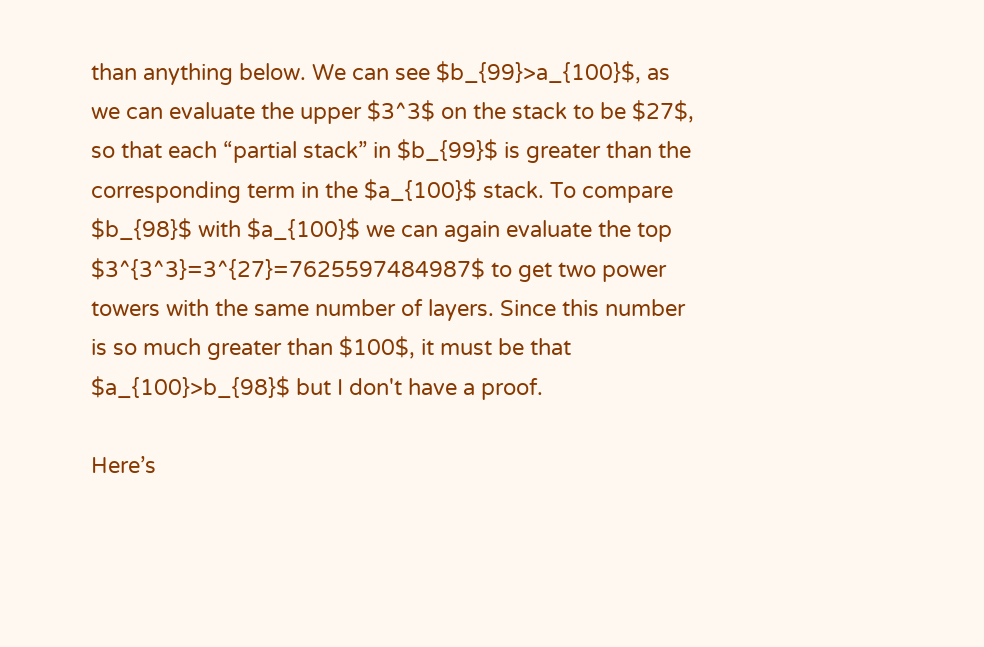than anything below. We can see $b_{99}>a_{100}$, as we can evaluate the upper $3^3$ on the stack to be $27$, so that each “partial stack” in $b_{99}$ is greater than the corresponding term in the $a_{100}$ stack. To compare $b_{98}$ with $a_{100}$ we can again evaluate the top $3^{3^3}=3^{27}=7625597484987$ to get two power towers with the same number of layers. Since this number is so much greater than $100$, it must be that $a_{100}>b_{98}$ but I don't have a proof.

Here’s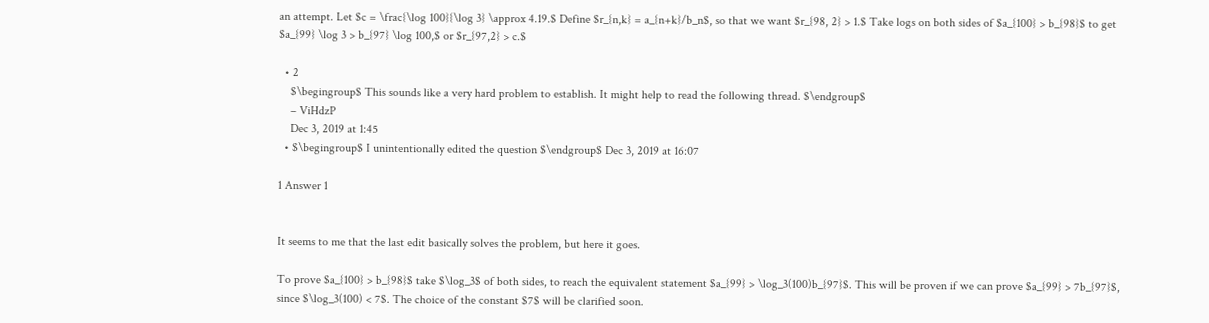an attempt. Let $c = \frac{\log 100}{\log 3} \approx 4.19.$ Define $r_{n,k} = a_{n+k}/b_n$, so that we want $r_{98, 2} > 1.$ Take logs on both sides of $a_{100} > b_{98}$ to get $a_{99} \log 3 > b_{97} \log 100,$ or $r_{97,2} > c.$

  • 2
    $\begingroup$ This sounds like a very hard problem to establish. It might help to read the following thread. $\endgroup$
    – ViHdzP
    Dec 3, 2019 at 1:45
  • $\begingroup$ I unintentionally edited the question $\endgroup$ Dec 3, 2019 at 16:07

1 Answer 1


It seems to me that the last edit basically solves the problem, but here it goes.

To prove $a_{100} > b_{98}$ take $\log_3$ of both sides, to reach the equivalent statement $a_{99} > \log_3(100)b_{97}$. This will be proven if we can prove $a_{99} > 7b_{97}$, since $\log_3(100) < 7$. The choice of the constant $7$ will be clarified soon.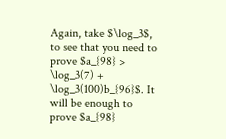Again, take $\log_3$, to see that you need to prove $a_{98} > \log_3(7) + \log_3(100)b_{96}$. It will be enough to prove $a_{98}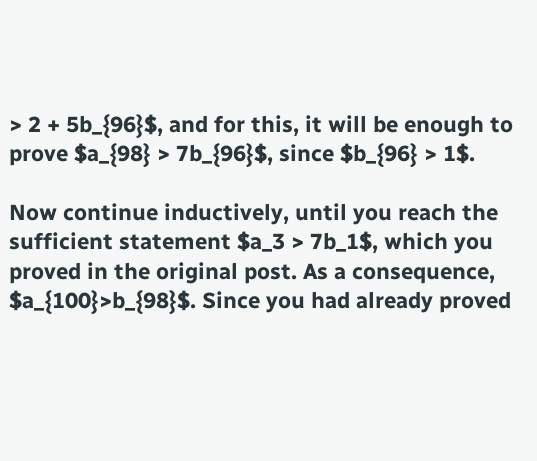> 2 + 5b_{96}$, and for this, it will be enough to prove $a_{98} > 7b_{96}$, since $b_{96} > 1$.

Now continue inductively, until you reach the sufficient statement $a_3 > 7b_1$, which you proved in the original post. As a consequence, $a_{100}>b_{98}$. Since you had already proved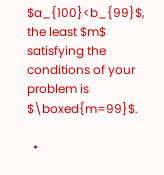$a_{100}<b_{99}$, the least $m$ satisfying the conditions of your problem is $\boxed{m=99}$.

  •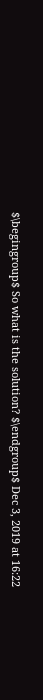$\begingroup$ So what is the solution? $\endgroup$ Dec 3, 2019 at 16:22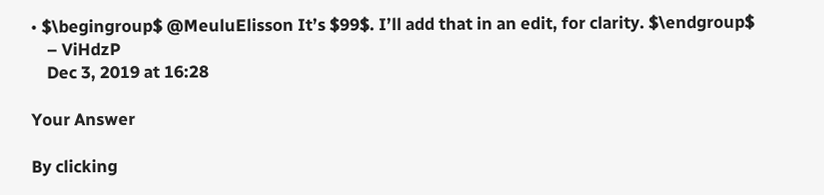• $\begingroup$ @MeuluElisson It’s $99$. I’ll add that in an edit, for clarity. $\endgroup$
    – ViHdzP
    Dec 3, 2019 at 16:28

Your Answer

By clicking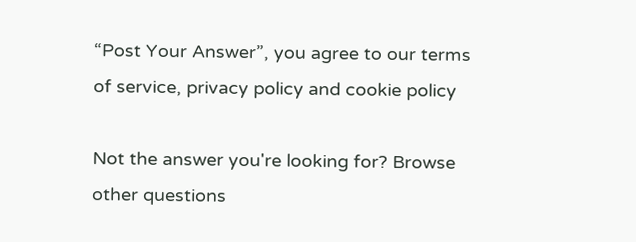“Post Your Answer”, you agree to our terms of service, privacy policy and cookie policy

Not the answer you're looking for? Browse other questions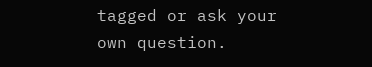tagged or ask your own question.